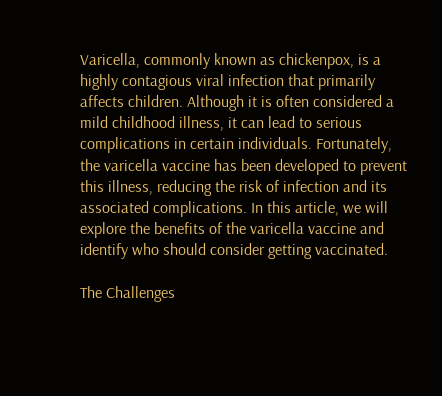Varicella, commonly known as chickenpox, is a highly contagious viral infection that primarily affects children. Although it is often considered a mild childhood illness, it can lead to serious complications in certain individuals. Fortunately, the varicella vaccine has been developed to prevent this illness, reducing the risk of infection and its associated complications. In this article, we will explore the benefits of the varicella vaccine and identify who should consider getting vaccinated.

The Challenges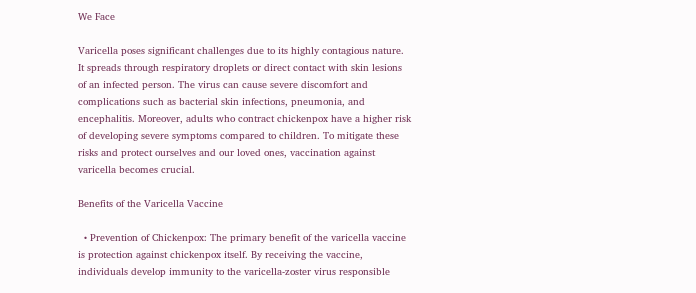We Face

Varicella poses significant challenges due to its highly contagious nature. It spreads through respiratory droplets or direct contact with skin lesions of an infected person. The virus can cause severe discomfort and complications such as bacterial skin infections, pneumonia, and encephalitis. Moreover, adults who contract chickenpox have a higher risk of developing severe symptoms compared to children. To mitigate these risks and protect ourselves and our loved ones, vaccination against varicella becomes crucial.

Benefits of the Varicella Vaccine

  • Prevention of Chickenpox: The primary benefit of the varicella vaccine is protection against chickenpox itself. By receiving the vaccine, individuals develop immunity to the varicella-zoster virus responsible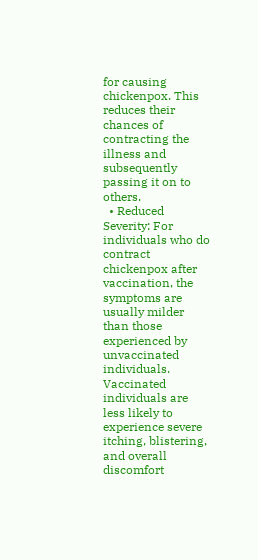for causing chickenpox. This reduces their chances of contracting the illness and subsequently passing it on to others.
  • Reduced Severity: For individuals who do contract chickenpox after vaccination, the symptoms are usually milder than those experienced by unvaccinated individuals. Vaccinated individuals are less likely to experience severe itching, blistering, and overall discomfort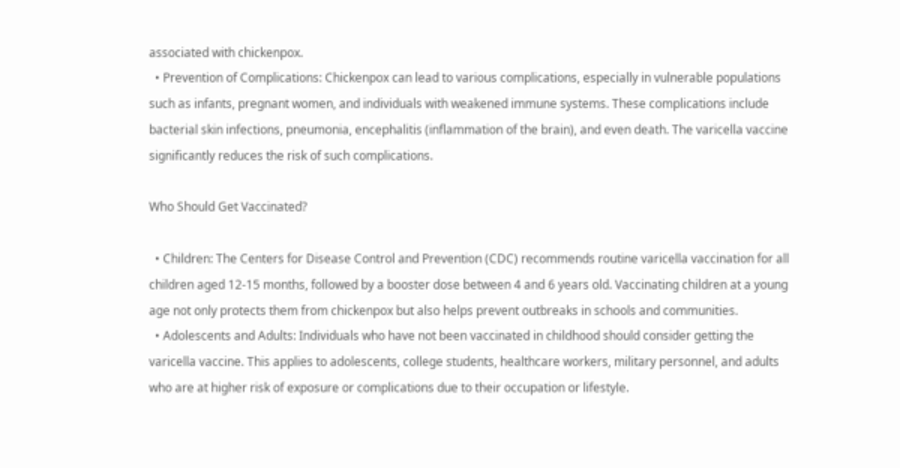associated with chickenpox.
  • Prevention of Complications: Chickenpox can lead to various complications, especially in vulnerable populations such as infants, pregnant women, and individuals with weakened immune systems. These complications include bacterial skin infections, pneumonia, encephalitis (inflammation of the brain), and even death. The varicella vaccine significantly reduces the risk of such complications.

Who Should Get Vaccinated?

  • Children: The Centers for Disease Control and Prevention (CDC) recommends routine varicella vaccination for all children aged 12-15 months, followed by a booster dose between 4 and 6 years old. Vaccinating children at a young age not only protects them from chickenpox but also helps prevent outbreaks in schools and communities.
  • Adolescents and Adults: Individuals who have not been vaccinated in childhood should consider getting the varicella vaccine. This applies to adolescents, college students, healthcare workers, military personnel, and adults who are at higher risk of exposure or complications due to their occupation or lifestyle.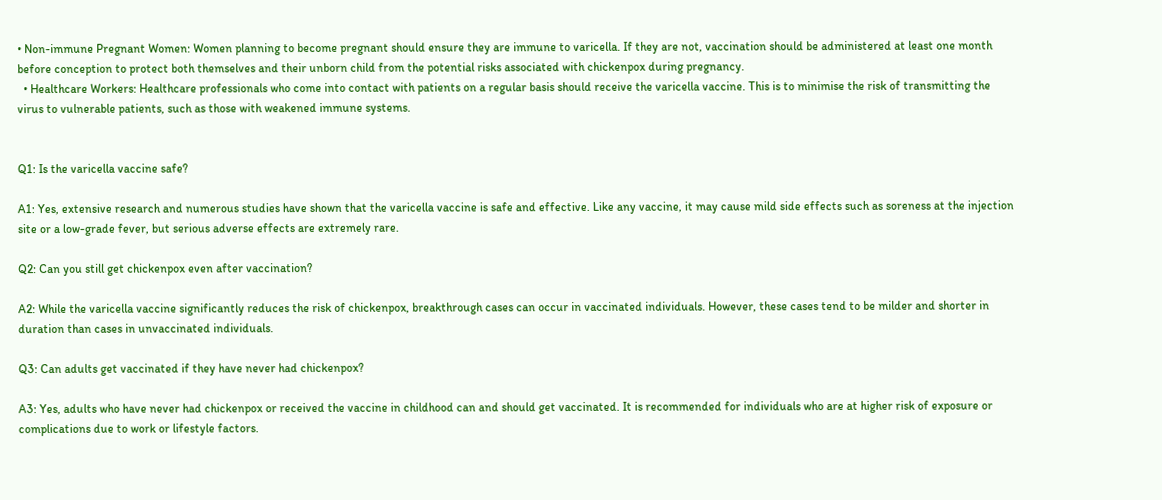• Non-immune Pregnant Women: Women planning to become pregnant should ensure they are immune to varicella. If they are not, vaccination should be administered at least one month before conception to protect both themselves and their unborn child from the potential risks associated with chickenpox during pregnancy.
  • Healthcare Workers: Healthcare professionals who come into contact with patients on a regular basis should receive the varicella vaccine. This is to minimise the risk of transmitting the virus to vulnerable patients, such as those with weakened immune systems.


Q1: Is the varicella vaccine safe?

A1: Yes, extensive research and numerous studies have shown that the varicella vaccine is safe and effective. Like any vaccine, it may cause mild side effects such as soreness at the injection site or a low-grade fever, but serious adverse effects are extremely rare.

Q2: Can you still get chickenpox even after vaccination?

A2: While the varicella vaccine significantly reduces the risk of chickenpox, breakthrough cases can occur in vaccinated individuals. However, these cases tend to be milder and shorter in duration than cases in unvaccinated individuals.

Q3: Can adults get vaccinated if they have never had chickenpox?

A3: Yes, adults who have never had chickenpox or received the vaccine in childhood can and should get vaccinated. It is recommended for individuals who are at higher risk of exposure or complications due to work or lifestyle factors.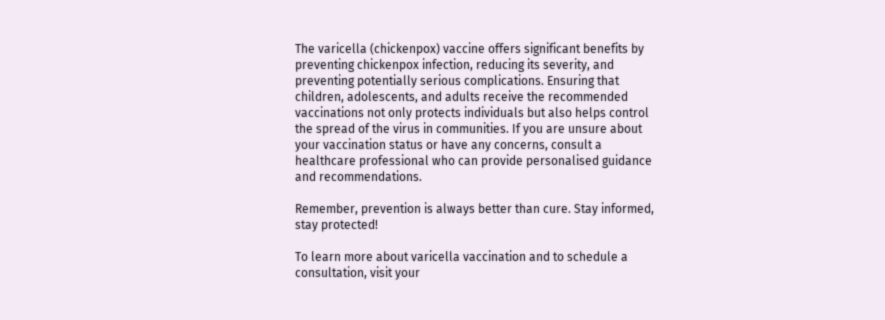The varicella (chickenpox) vaccine offers significant benefits by preventing chickenpox infection, reducing its severity, and preventing potentially serious complications. Ensuring that children, adolescents, and adults receive the recommended vaccinations not only protects individuals but also helps control the spread of the virus in communities. If you are unsure about your vaccination status or have any concerns, consult a healthcare professional who can provide personalised guidance and recommendations.

Remember, prevention is always better than cure. Stay informed, stay protected!

To learn more about varicella vaccination and to schedule a consultation, visit your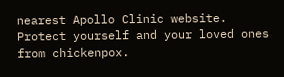nearest Apollo Clinic website. Protect yourself and your loved ones from chickenpox.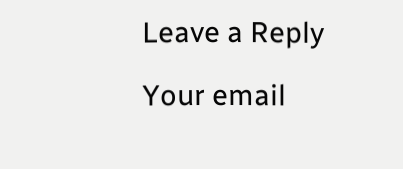Leave a Reply

Your email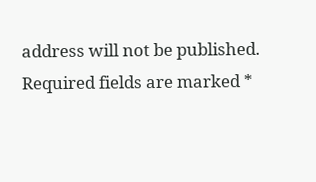address will not be published. Required fields are marked *